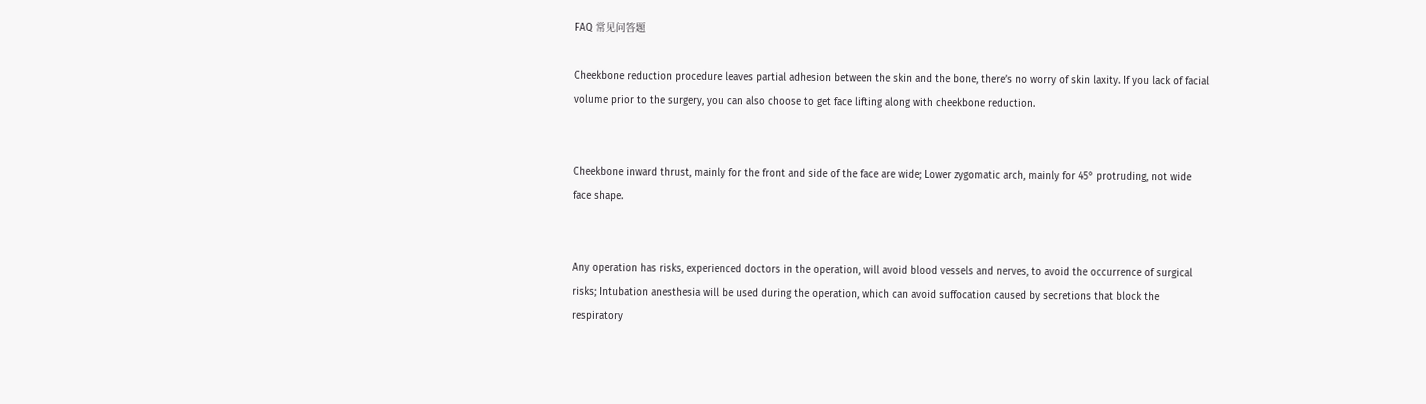FAQ 常见问答题

Cheekbone reduction procedure leaves partial adhesion between the skin and the bone, there’s no worry of skin laxity. If you lack of facial volume prior to the surgery, you can also choose to get face lifting along with cheekbone reduction.


Cheekbone inward thrust, mainly for the front and side of the face are wide; Lower zygomatic arch, mainly for 45° protruding, not wide face shape.


Any operation has risks, experienced doctors in the operation, will avoid blood vessels and nerves, to avoid the occurrence of surgical risks; Intubation anesthesia will be used during the operation, which can avoid suffocation caused by secretions that block the respiratory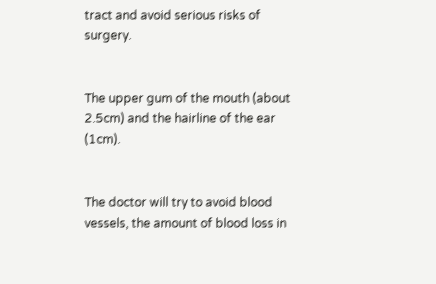tract and avoid serious risks of surgery.


The upper gum of the mouth (about 2.5cm) and the hairline of the ear (1cm).


The doctor will try to avoid blood vessels, the amount of blood loss in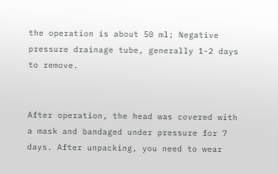the operation is about 50 ml; Negative pressure drainage tube, generally 1-2 days to remove.


After operation, the head was covered with a mask and bandaged under pressure for 7 days. After unpacking, you need to wear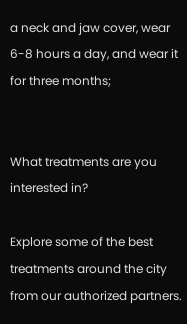a neck and jaw cover, wear 6-8 hours a day, and wear it for three months;


What treatments are you interested in?

Explore some of the best treatments around the city from our authorized partners.